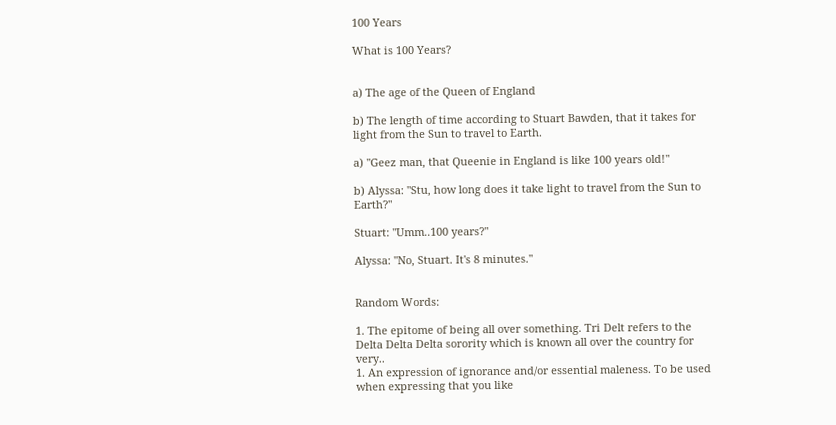100 Years

What is 100 Years?


a) The age of the Queen of England

b) The length of time according to Stuart Bawden, that it takes for light from the Sun to travel to Earth.

a) "Geez man, that Queenie in England is like 100 years old!"

b) Alyssa: "Stu, how long does it take light to travel from the Sun to Earth?"

Stuart: "Umm..100 years?"

Alyssa: "No, Stuart. It's 8 minutes."


Random Words:

1. The epitome of being all over something. Tri Delt refers to the Delta Delta Delta sorority which is known all over the country for very..
1. An expression of ignorance and/or essential maleness. To be used when expressing that you like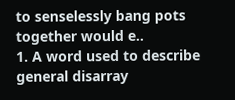to senselessly bang pots together would e..
1. A word used to describe general disarray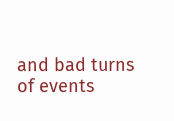and bad turns of events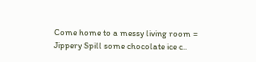Come home to a messy living room = Jippery Spill some chocolate ice c..